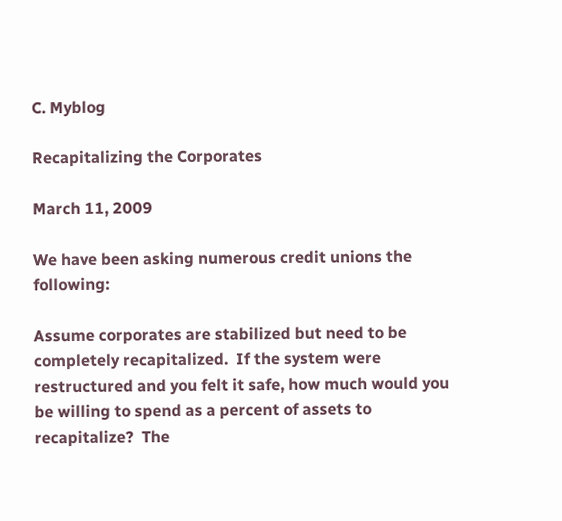C. Myblog

Recapitalizing the Corporates

March 11, 2009

We have been asking numerous credit unions the following:

Assume corporates are stabilized but need to be completely recapitalized.  If the system were restructured and you felt it safe, how much would you be willing to spend as a percent of assets to recapitalize?  The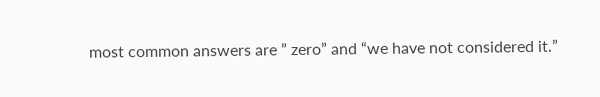most common answers are ” zero” and “we have not considered it.”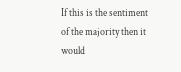If this is the sentiment of the majority then it would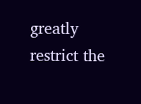greatly restrict the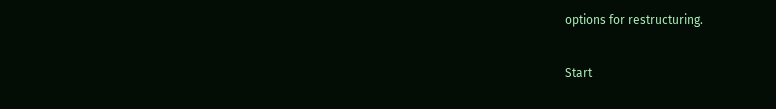options for restructuring.

Start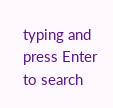typing and press Enter to search